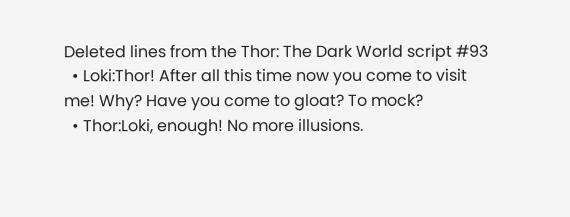Deleted lines from the Thor: The Dark World script #93
  • Loki:Thor! After all this time now you come to visit me! Why? Have you come to gloat? To mock?
  • Thor:Loki, enough! No more illusions.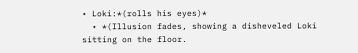• Loki:*(rolls his eyes)*
  • *(Illusion fades, showing a disheveled Loki sitting on the floor.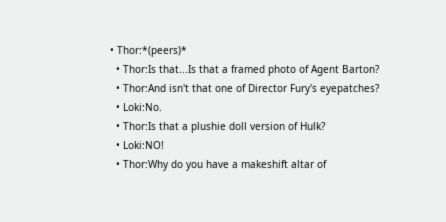• Thor:*(peers)*
  • Thor:Is that...Is that a framed photo of Agent Barton?
  • Thor:And isn't that one of Director Fury's eyepatches?
  • Loki:No.
  • Thor:Is that a plushie doll version of Hulk?
  • Loki:NO!
  • Thor:Why do you have a makeshift altar of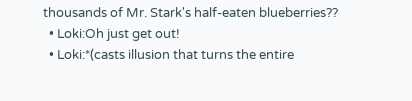thousands of Mr. Stark's half-eaten blueberries??
  • Loki:Oh just get out!
  • Loki:*(casts illusion that turns the entire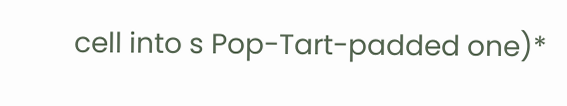cell into s Pop-Tart-padded one)*